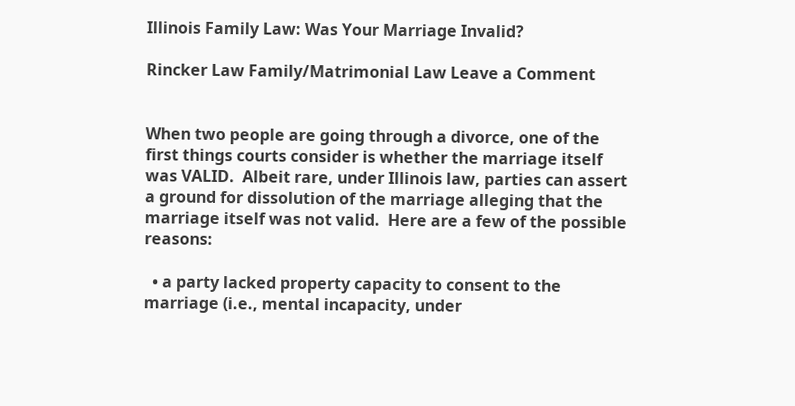Illinois Family Law: Was Your Marriage Invalid?

Rincker Law Family/Matrimonial Law Leave a Comment


When two people are going through a divorce, one of the first things courts consider is whether the marriage itself was VALID.  Albeit rare, under Illinois law, parties can assert a ground for dissolution of the marriage alleging that the marriage itself was not valid.  Here are a few of the possible reasons:

  • a party lacked property capacity to consent to the marriage (i.e., mental incapacity, under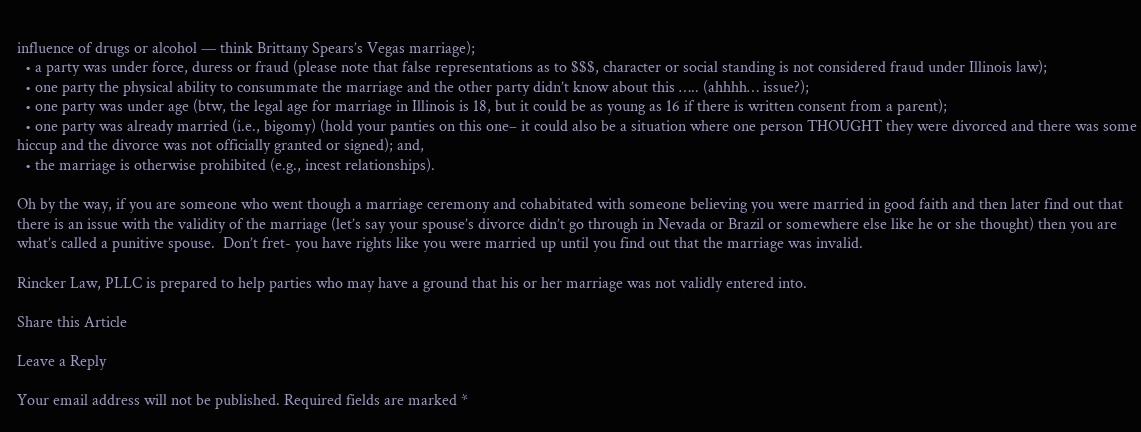influence of drugs or alcohol — think Brittany Spears’s Vegas marriage);
  • a party was under force, duress or fraud (please note that false representations as to $$$, character or social standing is not considered fraud under Illinois law);
  • one party the physical ability to consummate the marriage and the other party didn’t know about this ….. (ahhhh… issue?);
  • one party was under age (btw, the legal age for marriage in Illinois is 18, but it could be as young as 16 if there is written consent from a parent);
  • one party was already married (i.e., bigomy) (hold your panties on this one– it could also be a situation where one person THOUGHT they were divorced and there was some hiccup and the divorce was not officially granted or signed); and,
  • the marriage is otherwise prohibited (e.g., incest relationships).

Oh by the way, if you are someone who went though a marriage ceremony and cohabitated with someone believing you were married in good faith and then later find out that there is an issue with the validity of the marriage (let’s say your spouse’s divorce didn’t go through in Nevada or Brazil or somewhere else like he or she thought) then you are what’s called a punitive spouse.  Don’t fret- you have rights like you were married up until you find out that the marriage was invalid.

Rincker Law, PLLC is prepared to help parties who may have a ground that his or her marriage was not validly entered into.

Share this Article

Leave a Reply

Your email address will not be published. Required fields are marked *